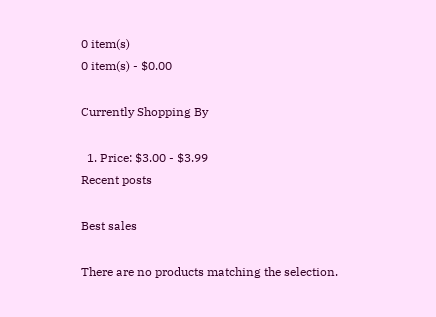0 item(s)
0 item(s) - $0.00

Currently Shopping By

  1. Price: $3.00 - $3.99
Recent posts

Best sales

There are no products matching the selection.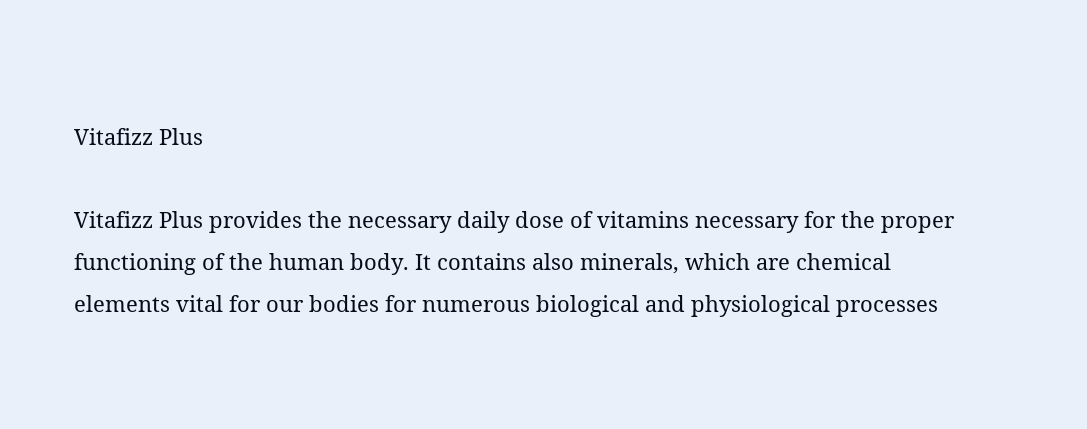Vitafizz Plus

Vitafizz Plus provides the necessary daily dose of vitamins necessary for the proper functioning of the human body. It contains also minerals, which are chemical elements vital for our bodies for numerous biological and physiological processes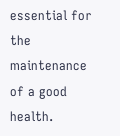essential for the maintenance of a good health.